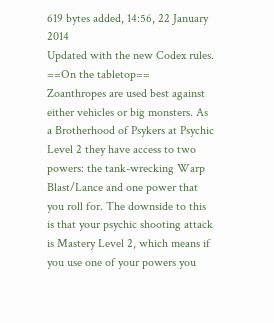619 bytes added, 14:56, 22 January 2014
Updated with the new Codex rules.
==On the tabletop==
Zoanthropes are used best against either vehicles or big monsters. As a Brotherhood of Psykers at Psychic Level 2 they have access to two powers: the tank-wrecking Warp Blast/Lance and one power that you roll for. The downside to this is that your psychic shooting attack is Mastery Level 2, which means if you use one of your powers you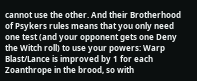cannot use the other. And their Brotherhood of Psykers rules means that you only need one test (and your opponent gets one Deny the Witch roll) to use your powers: Warp Blast/Lance is improved by 1 for each Zoanthrope in the brood, so with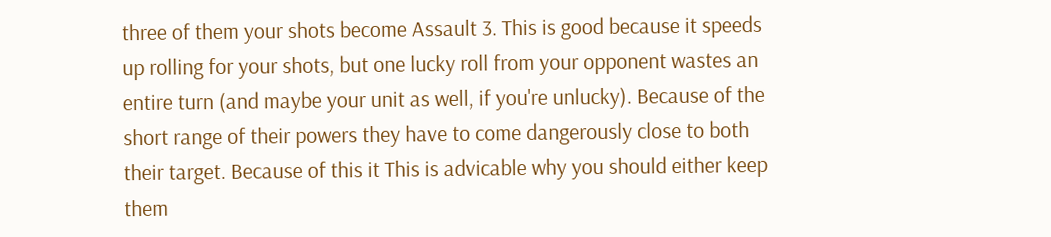three of them your shots become Assault 3. This is good because it speeds up rolling for your shots, but one lucky roll from your opponent wastes an entire turn (and maybe your unit as well, if you're unlucky). Because of the short range of their powers they have to come dangerously close to both their target. Because of this it This is advicable why you should either keep them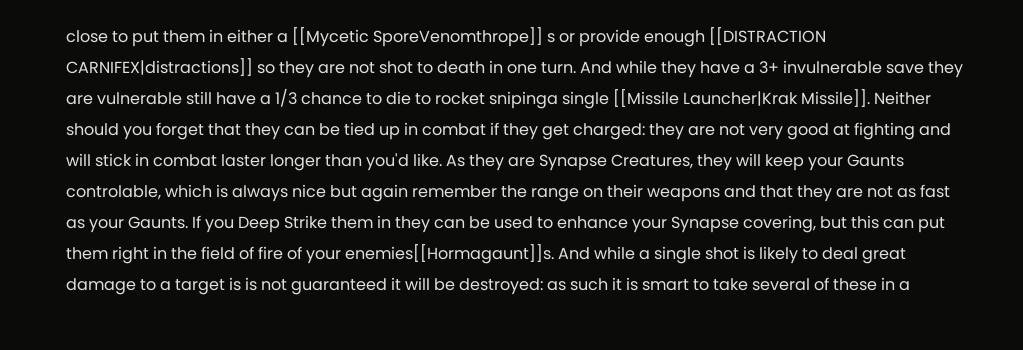close to put them in either a [[Mycetic SporeVenomthrope]] s or provide enough [[DISTRACTION CARNIFEX|distractions]] so they are not shot to death in one turn. And while they have a 3+ invulnerable save they are vulnerable still have a 1/3 chance to die to rocket snipinga single [[Missile Launcher|Krak Missile]]. Neither should you forget that they can be tied up in combat if they get charged: they are not very good at fighting and will stick in combat laster longer than you'd like. As they are Synapse Creatures, they will keep your Gaunts controlable, which is always nice but again remember the range on their weapons and that they are not as fast as your Gaunts. If you Deep Strike them in they can be used to enhance your Synapse covering, but this can put them right in the field of fire of your enemies[[Hormagaunt]]s. And while a single shot is likely to deal great damage to a target is is not guaranteed it will be destroyed: as such it is smart to take several of these in a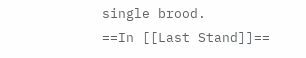single brood.
==In [[Last Stand]]==